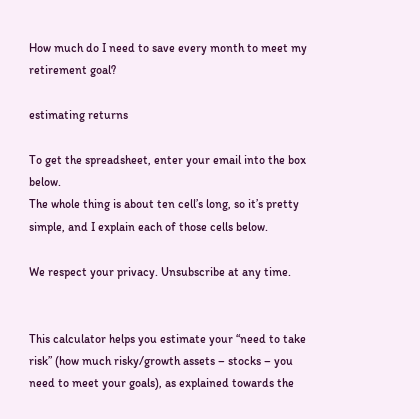How much do I need to save every month to meet my retirement goal?

estimating returns

To get the spreadsheet, enter your email into the box below.
The whole thing is about ten cell’s long, so it’s pretty simple, and I explain each of those cells below.

We respect your privacy. Unsubscribe at any time.


This calculator helps you estimate your “need to take risk” (how much risky/growth assets – stocks – you need to meet your goals), as explained towards the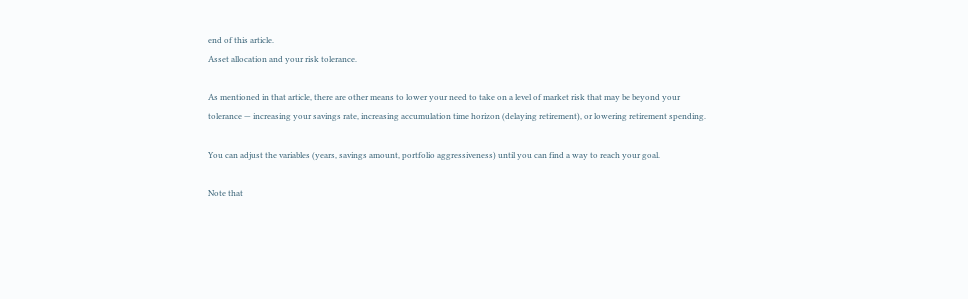end of this article.
Asset allocation and your risk tolerance.

As mentioned in that article, there are other means to lower your need to take on a level of market risk that may be beyond your tolerance — increasing your savings rate, increasing accumulation time horizon (delaying retirement), or lowering retirement spending.

You can adjust the variables (years, savings amount, portfolio aggressiveness) until you can find a way to reach your goal.

Note that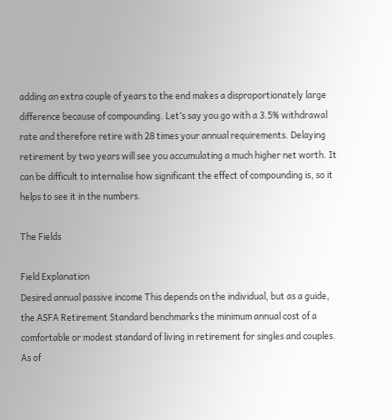adding an extra couple of years to the end makes a disproportionately large difference because of compounding. Let’s say you go with a 3.5% withdrawal rate and therefore retire with 28 times your annual requirements. Delaying retirement by two years will see you accumulating a much higher net worth. It can be difficult to internalise how significant the effect of compounding is, so it helps to see it in the numbers.

The Fields

Field Explanation
Desired annual passive income This depends on the individual, but as a guide, the ASFA Retirement Standard benchmarks the minimum annual cost of a comfortable or modest standard of living in retirement for singles and couples.
As of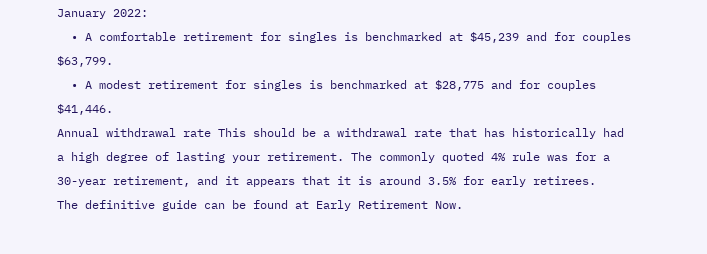January 2022:
  • A comfortable retirement for singles is benchmarked at $45,239 and for couples $63,799.
  • A modest retirement for singles is benchmarked at $28,775 and for couples $41,446.
Annual withdrawal rate This should be a withdrawal rate that has historically had a high degree of lasting your retirement. The commonly quoted 4% rule was for a 30-year retirement, and it appears that it is around 3.5% for early retirees.
The definitive guide can be found at Early Retirement Now.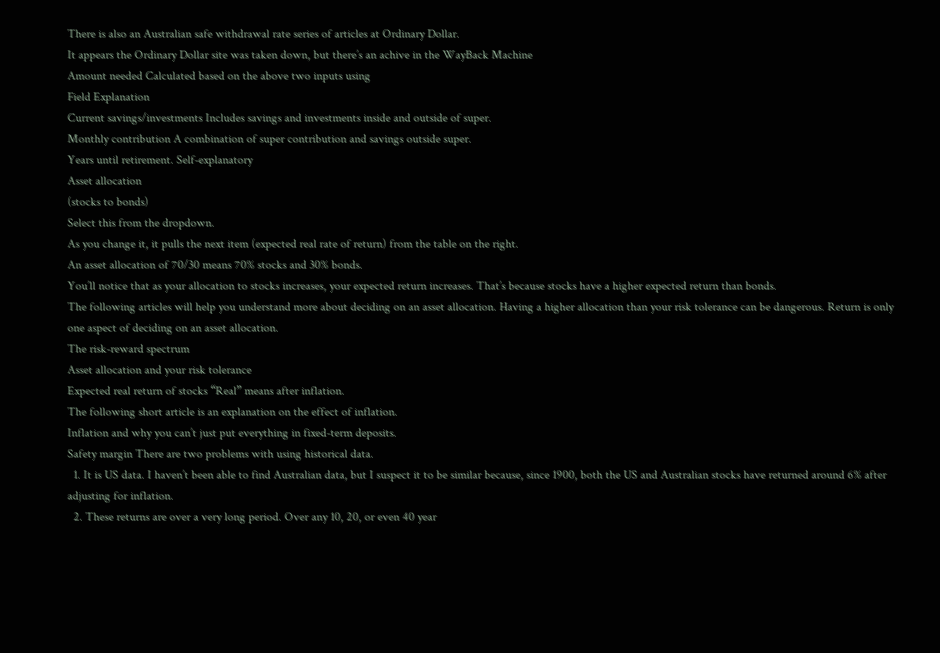There is also an Australian safe withdrawal rate series of articles at Ordinary Dollar.
It appears the Ordinary Dollar site was taken down, but there’s an achive in the WayBack Machine
Amount needed Calculated based on the above two inputs using
Field Explanation
Current savings/investments Includes savings and investments inside and outside of super.
Monthly contribution A combination of super contribution and savings outside super.
Years until retirement. Self-explanatory
Asset allocation
(stocks to bonds)
Select this from the dropdown.
As you change it, it pulls the next item (expected real rate of return) from the table on the right.
An asset allocation of 70/30 means 70% stocks and 30% bonds.
You’ll notice that as your allocation to stocks increases, your expected return increases. That’s because stocks have a higher expected return than bonds.
The following articles will help you understand more about deciding on an asset allocation. Having a higher allocation than your risk tolerance can be dangerous. Return is only one aspect of deciding on an asset allocation.
The risk-reward spectrum
Asset allocation and your risk tolerance
Expected real return of stocks “Real” means after inflation.
The following short article is an explanation on the effect of inflation.
Inflation and why you can’t just put everything in fixed-term deposits.
Safety margin There are two problems with using historical data.
  1. It is US data. I haven’t been able to find Australian data, but I suspect it to be similar because, since 1900, both the US and Australian stocks have returned around 6% after adjusting for inflation.
  2. These returns are over a very long period. Over any 10, 20, or even 40 year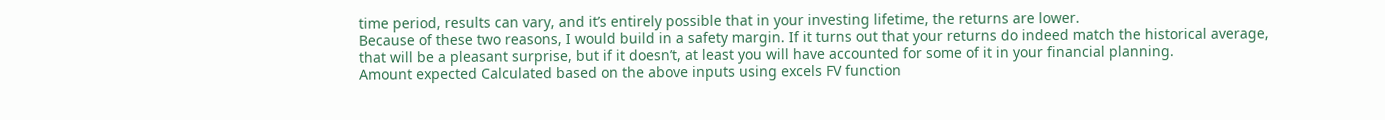time period, results can vary, and it’s entirely possible that in your investing lifetime, the returns are lower.
Because of these two reasons, I would build in a safety margin. If it turns out that your returns do indeed match the historical average, that will be a pleasant surprise, but if it doesn’t, at least you will have accounted for some of it in your financial planning.
Amount expected Calculated based on the above inputs using excels FV function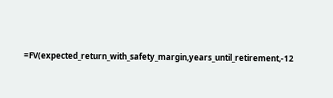=FV(expected_return_with_safety_margin,years_until_retirement,-12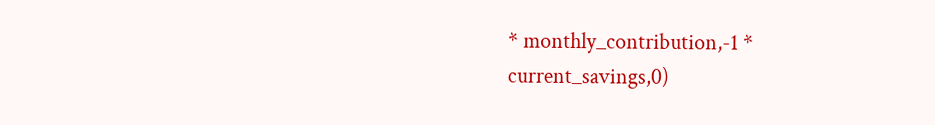* monthly_contribution,-1 * current_savings,0)